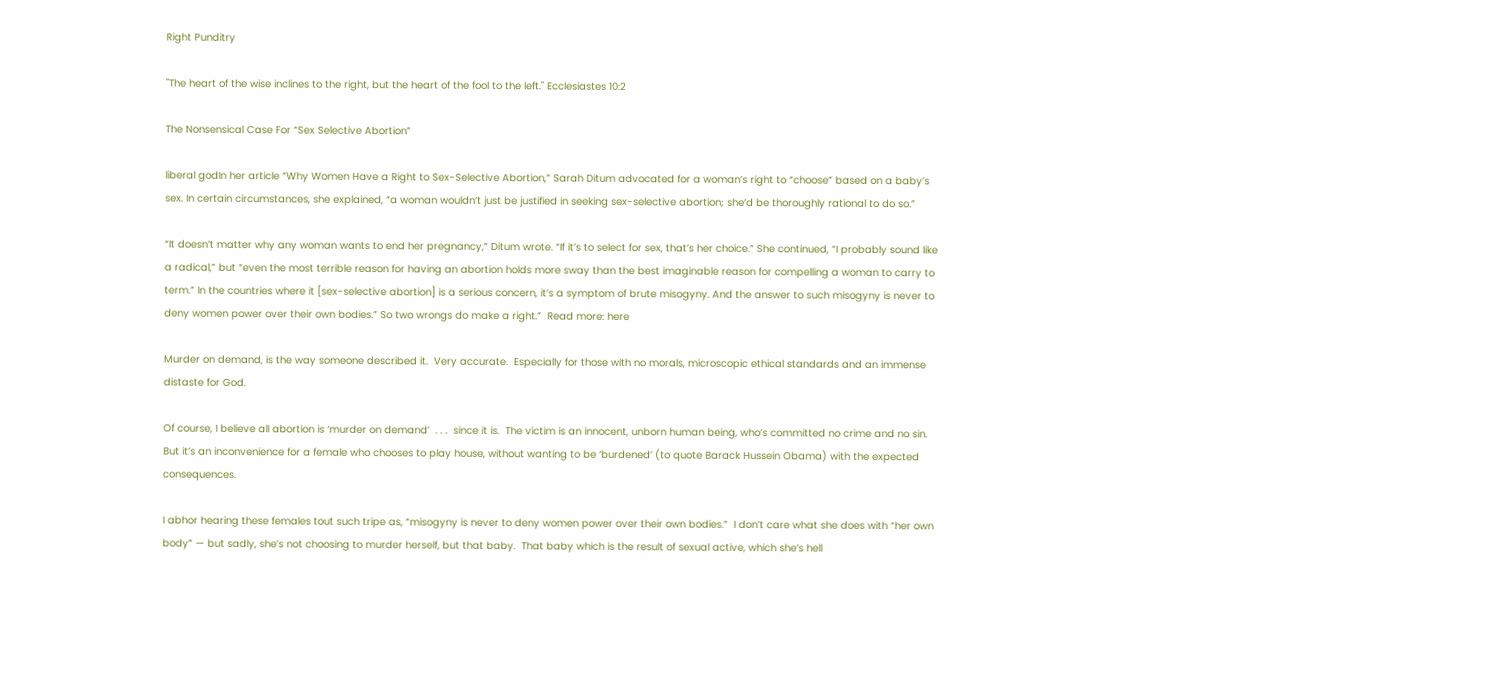Right Punditry

"The heart of the wise inclines to the right, but the heart of the fool to the left." Ecclesiastes 10:2

The Nonsensical Case For “Sex Selective Abortion”

liberal godIn her article “Why Women Have a Right to Sex-Selective Abortion,” Sarah Ditum advocated for a woman’s right to “choose” based on a baby’s sex. In certain circumstances, she explained, “a woman wouldn’t just be justified in seeking sex-selective abortion; she’d be thoroughly rational to do so.”

“It doesn’t matter why any woman wants to end her pregnancy,” Ditum wrote. “If it’s to select for sex, that’s her choice.” She continued, “I probably sound like a radical,” but “even the most terrible reason for having an abortion holds more sway than the best imaginable reason for compelling a woman to carry to term.” In the countries where it [sex-selective abortion] is a serious concern, it’s a symptom of brute misogyny. And the answer to such misogyny is never to deny women power over their own bodies.” So two wrongs do make a right.”  Read more: here

Murder on demand, is the way someone described it.  Very accurate.  Especially for those with no morals, microscopic ethical standards and an immense distaste for God.

Of course, I believe all abortion is ‘murder on demand’  . . .  since it is.  The victim is an innocent, unborn human being, who’s committed no crime and no sin.  But it’s an inconvenience for a female who chooses to play house, without wanting to be ‘burdened’ (to quote Barack Hussein Obama) with the expected consequences.

I abhor hearing these females tout such tripe as, “misogyny is never to deny women power over their own bodies.”  I don’t care what she does with “her own body” — but sadly, she’s not choosing to murder herself, but that baby.  That baby which is the result of sexual active, which she’s hell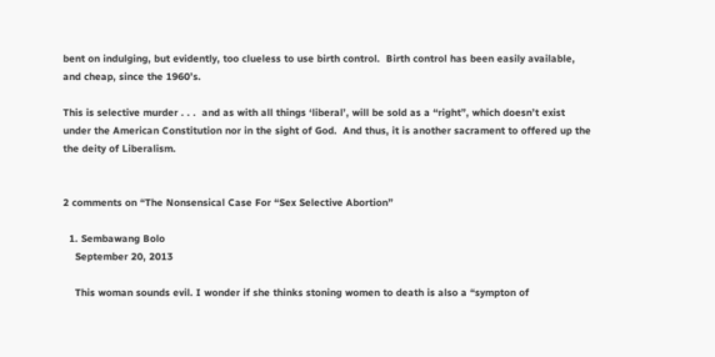bent on indulging, but evidently, too clueless to use birth control.  Birth control has been easily available, and cheap, since the 1960’s.

This is selective murder . . .  and as with all things ‘liberal’, will be sold as a “right”, which doesn’t exist under the American Constitution nor in the sight of God.  And thus, it is another sacrament to offered up the the deity of Liberalism.


2 comments on “The Nonsensical Case For “Sex Selective Abortion”

  1. Sembawang Bolo
    September 20, 2013

    This woman sounds evil. I wonder if she thinks stoning women to death is also a “sympton of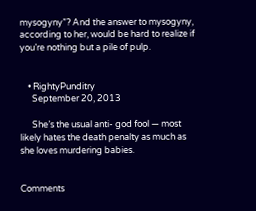mysogyny”? And the answer to mysogyny, according to her, would be hard to realize if you’re nothing but a pile of pulp.


    • RightyPunditry
      September 20, 2013

      She’s the usual anti- god fool — most likely hates the death penalty as much as she loves murdering babies.


Comments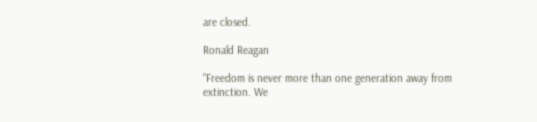are closed.

Ronald Reagan

"Freedom is never more than one generation away from extinction. We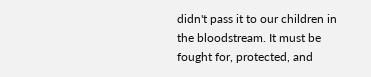didn't pass it to our children in the bloodstream. It must be fought for, protected, and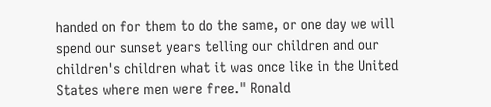handed on for them to do the same, or one day we will spend our sunset years telling our children and our children's children what it was once like in the United States where men were free." Ronald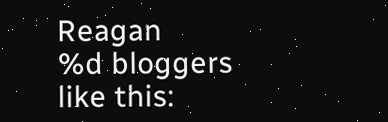Reagan
%d bloggers like this: